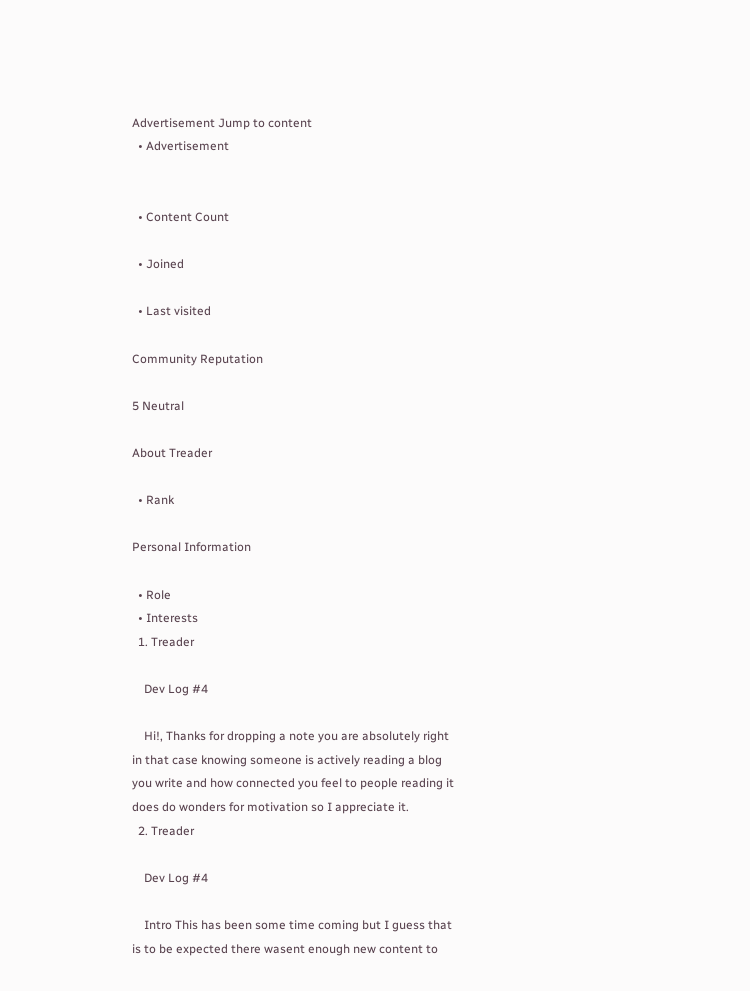Advertisement Jump to content
  • Advertisement


  • Content Count

  • Joined

  • Last visited

Community Reputation

5 Neutral

About Treader

  • Rank

Personal Information

  • Role
  • Interests
  1. Treader

    Dev Log #4

    Hi!, Thanks for dropping a note you are absolutely right in that case knowing someone is actively reading a blog you write and how connected you feel to people reading it does do wonders for motivation so I appreciate it.
  2. Treader

    Dev Log #4

    Intro This has been some time coming but I guess that is to be expected there wasent enough new content to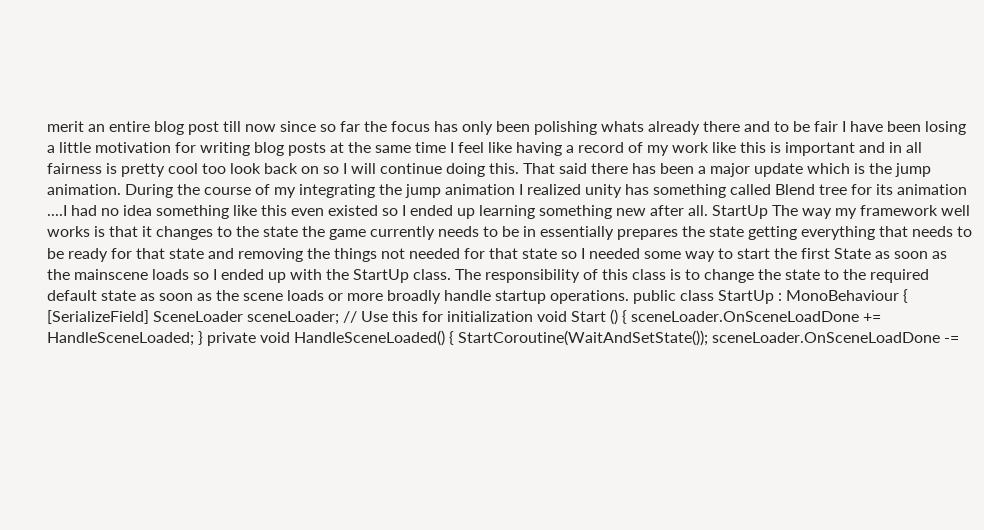merit an entire blog post till now since so far the focus has only been polishing whats already there and to be fair I have been losing a little motivation for writing blog posts at the same time I feel like having a record of my work like this is important and in all fairness is pretty cool too look back on so I will continue doing this. That said there has been a major update which is the jump animation. During the course of my integrating the jump animation I realized unity has something called Blend tree for its animation ....I had no idea something like this even existed so I ended up learning something new after all. StartUp The way my framework well works is that it changes to the state the game currently needs to be in essentially prepares the state getting everything that needs to be ready for that state and removing the things not needed for that state so I needed some way to start the first State as soon as the mainscene loads so I ended up with the StartUp class. The responsibility of this class is to change the state to the required default state as soon as the scene loads or more broadly handle startup operations. public class StartUp : MonoBehaviour { [SerializeField] SceneLoader sceneLoader; // Use this for initialization void Start () { sceneLoader.OnSceneLoadDone += HandleSceneLoaded; } private void HandleSceneLoaded() { StartCoroutine(WaitAndSetState()); sceneLoader.OnSceneLoadDone -=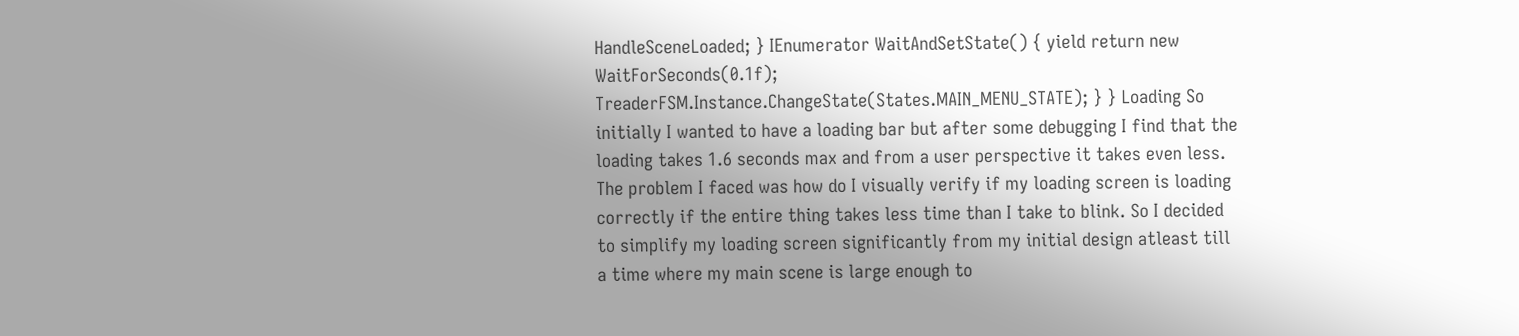HandleSceneLoaded; } IEnumerator WaitAndSetState() { yield return new WaitForSeconds(0.1f); TreaderFSM.Instance.ChangeState(States.MAIN_MENU_STATE); } } Loading So initially I wanted to have a loading bar but after some debugging I find that the loading takes 1.6 seconds max and from a user perspective it takes even less. The problem I faced was how do I visually verify if my loading screen is loading correctly if the entire thing takes less time than I take to blink. So I decided to simplify my loading screen significantly from my initial design atleast till a time where my main scene is large enough to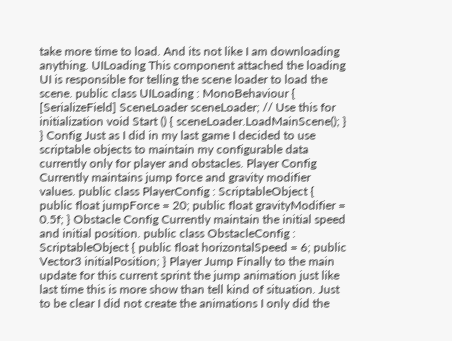take more time to load. And its not like I am downloading anything. UILoading This component attached the loading UI is responsible for telling the scene loader to load the scene. public class UILoading : MonoBehaviour { [SerializeField] SceneLoader sceneLoader; // Use this for initialization void Start () { sceneLoader.LoadMainScene(); } } Config Just as I did in my last game I decided to use scriptable objects to maintain my configurable data currently only for player and obstacles. Player Config Currently maintains jump force and gravity modifier values. public class PlayerConfig : ScriptableObject { public float jumpForce = 20; public float gravityModifier = 0.5f; } Obstacle Config Currently maintain the initial speed and initial position. public class ObstacleConfig : ScriptableObject { public float horizontalSpeed = 6; public Vector3 initialPosition; } Player Jump Finally to the main update for this current sprint the jump animation just like last time this is more show than tell kind of situation. Just to be clear I did not create the animations I only did the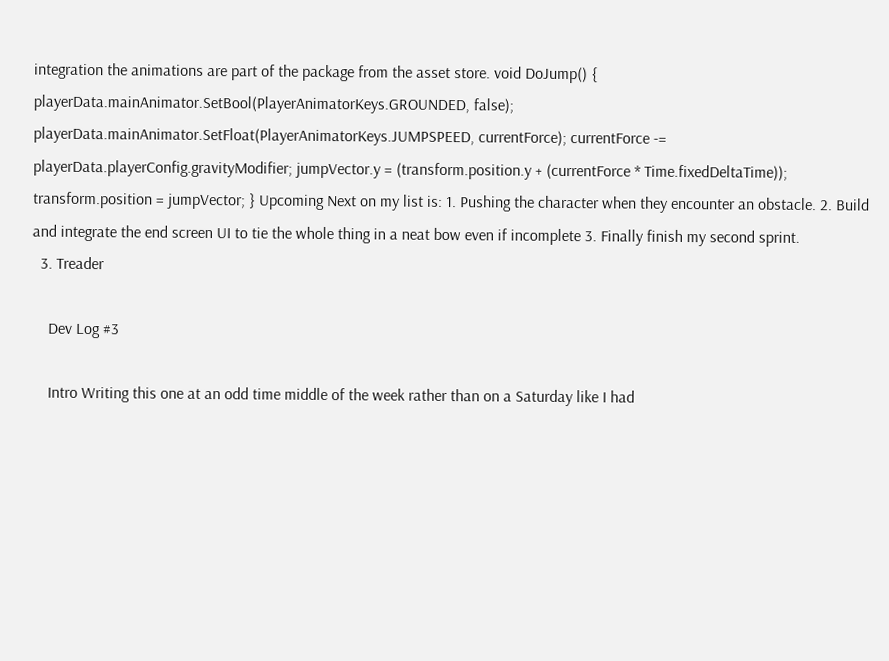integration the animations are part of the package from the asset store. void DoJump() { playerData.mainAnimator.SetBool(PlayerAnimatorKeys.GROUNDED, false); playerData.mainAnimator.SetFloat(PlayerAnimatorKeys.JUMPSPEED, currentForce); currentForce -= playerData.playerConfig.gravityModifier; jumpVector.y = (transform.position.y + (currentForce * Time.fixedDeltaTime)); transform.position = jumpVector; } Upcoming Next on my list is: 1. Pushing the character when they encounter an obstacle. 2. Build and integrate the end screen UI to tie the whole thing in a neat bow even if incomplete 3. Finally finish my second sprint.
  3. Treader

    Dev Log #3

    Intro Writing this one at an odd time middle of the week rather than on a Saturday like I had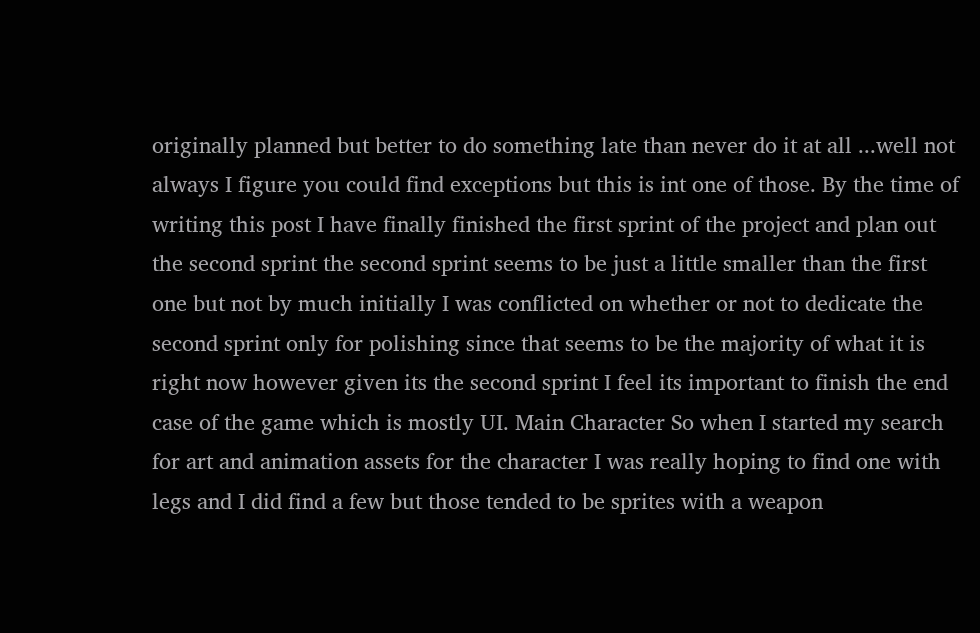originally planned but better to do something late than never do it at all ...well not always I figure you could find exceptions but this is int one of those. By the time of writing this post I have finally finished the first sprint of the project and plan out the second sprint the second sprint seems to be just a little smaller than the first one but not by much initially I was conflicted on whether or not to dedicate the second sprint only for polishing since that seems to be the majority of what it is right now however given its the second sprint I feel its important to finish the end case of the game which is mostly UI. Main Character So when I started my search for art and animation assets for the character I was really hoping to find one with legs and I did find a few but those tended to be sprites with a weapon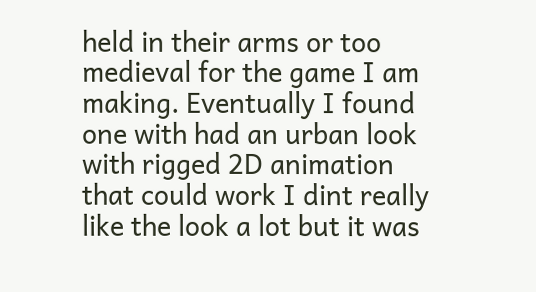held in their arms or too medieval for the game I am making. Eventually I found one with had an urban look with rigged 2D animation that could work I dint really like the look a lot but it was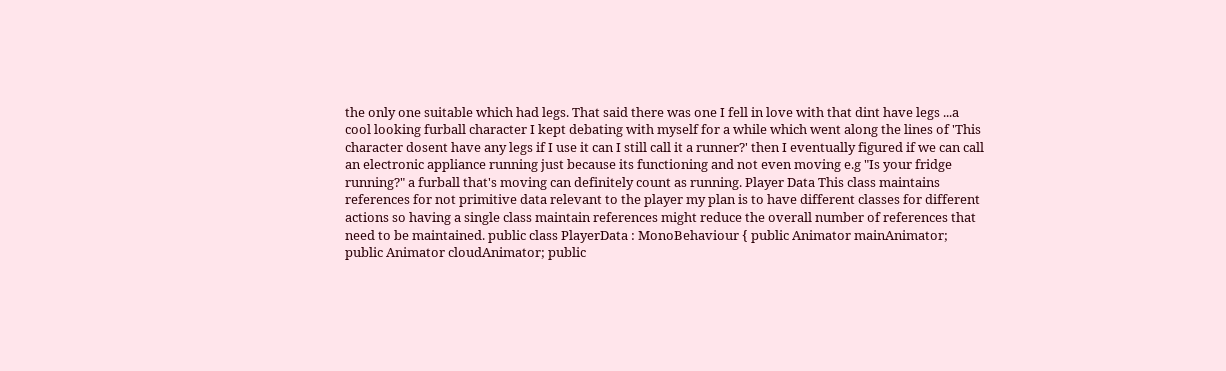the only one suitable which had legs. That said there was one I fell in love with that dint have legs ...a cool looking furball character I kept debating with myself for a while which went along the lines of 'This character dosent have any legs if I use it can I still call it a runner?' then I eventually figured if we can call an electronic appliance running just because its functioning and not even moving e.g "Is your fridge running?" a furball that's moving can definitely count as running. Player Data This class maintains references for not primitive data relevant to the player my plan is to have different classes for different actions so having a single class maintain references might reduce the overall number of references that need to be maintained. public class PlayerData : MonoBehaviour { public Animator mainAnimator; public Animator cloudAnimator; public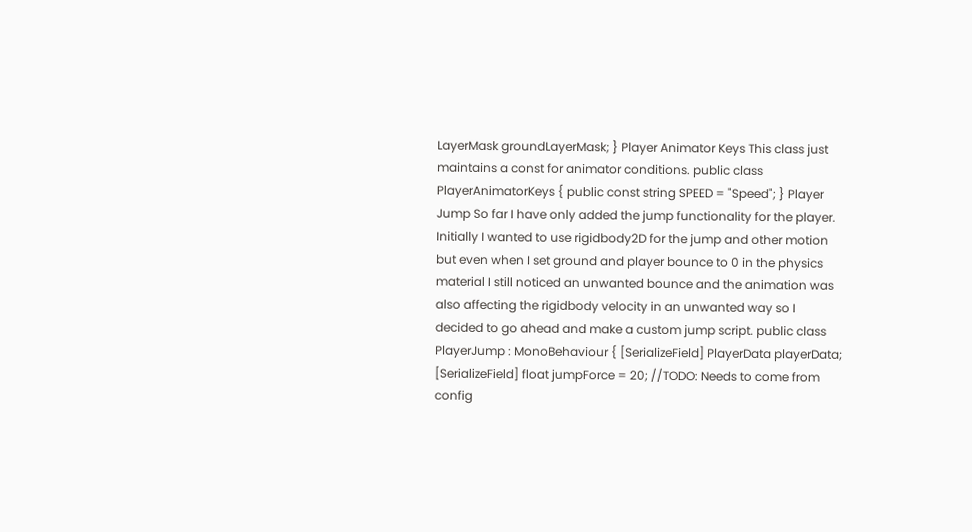LayerMask groundLayerMask; } Player Animator Keys This class just maintains a const for animator conditions. public class PlayerAnimatorKeys { public const string SPEED = "Speed"; } Player Jump So far I have only added the jump functionality for the player. Initially I wanted to use rigidbody2D for the jump and other motion but even when I set ground and player bounce to 0 in the physics material I still noticed an unwanted bounce and the animation was also affecting the rigidbody velocity in an unwanted way so I decided to go ahead and make a custom jump script. public class PlayerJump : MonoBehaviour { [SerializeField] PlayerData playerData; [SerializeField] float jumpForce = 20; //TODO: Needs to come from config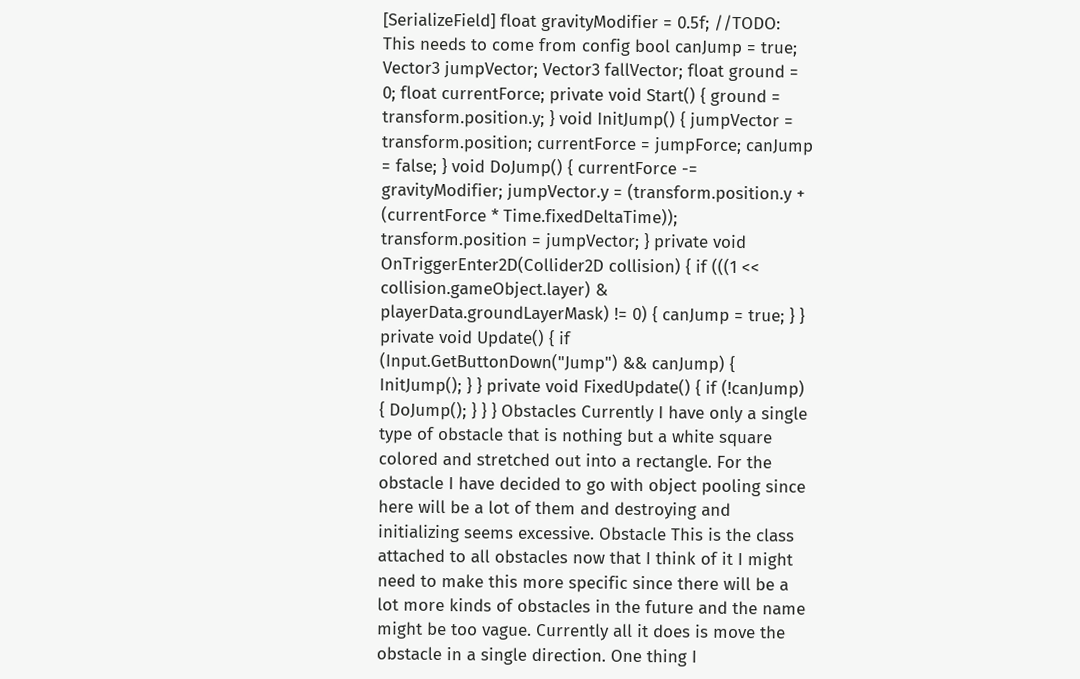[SerializeField] float gravityModifier = 0.5f; //TODO: This needs to come from config bool canJump = true; Vector3 jumpVector; Vector3 fallVector; float ground = 0; float currentForce; private void Start() { ground = transform.position.y; } void InitJump() { jumpVector = transform.position; currentForce = jumpForce; canJump = false; } void DoJump() { currentForce -= gravityModifier; jumpVector.y = (transform.position.y + (currentForce * Time.fixedDeltaTime)); transform.position = jumpVector; } private void OnTriggerEnter2D(Collider2D collision) { if (((1 << collision.gameObject.layer) & playerData.groundLayerMask) != 0) { canJump = true; } } private void Update() { if (Input.GetButtonDown("Jump") && canJump) { InitJump(); } } private void FixedUpdate() { if (!canJump) { DoJump(); } } } Obstacles Currently I have only a single type of obstacle that is nothing but a white square colored and stretched out into a rectangle. For the obstacle I have decided to go with object pooling since here will be a lot of them and destroying and initializing seems excessive. Obstacle This is the class attached to all obstacles now that I think of it I might need to make this more specific since there will be a lot more kinds of obstacles in the future and the name might be too vague. Currently all it does is move the obstacle in a single direction. One thing I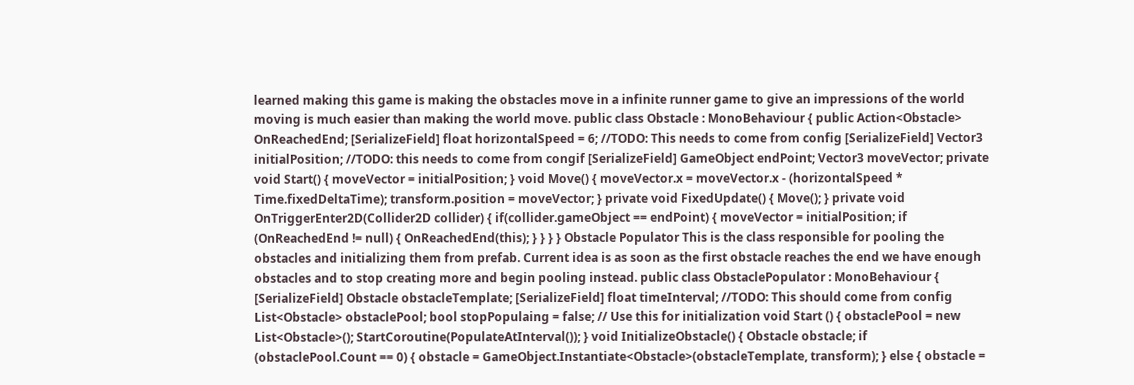learned making this game is making the obstacles move in a infinite runner game to give an impressions of the world moving is much easier than making the world move. public class Obstacle : MonoBehaviour { public Action<Obstacle> OnReachedEnd; [SerializeField] float horizontalSpeed = 6; //TODO: This needs to come from config [SerializeField] Vector3 initialPosition; //TODO: this needs to come from congif [SerializeField] GameObject endPoint; Vector3 moveVector; private void Start() { moveVector = initialPosition; } void Move() { moveVector.x = moveVector.x - (horizontalSpeed * Time.fixedDeltaTime); transform.position = moveVector; } private void FixedUpdate() { Move(); } private void OnTriggerEnter2D(Collider2D collider) { if(collider.gameObject == endPoint) { moveVector = initialPosition; if (OnReachedEnd != null) { OnReachedEnd(this); } } } } Obstacle Populator This is the class responsible for pooling the obstacles and initializing them from prefab. Current idea is as soon as the first obstacle reaches the end we have enough obstacles and to stop creating more and begin pooling instead. public class ObstaclePopulator : MonoBehaviour { [SerializeField] Obstacle obstacleTemplate; [SerializeField] float timeInterval; //TODO: This should come from config List<Obstacle> obstaclePool; bool stopPopulaing = false; // Use this for initialization void Start () { obstaclePool = new List<Obstacle>(); StartCoroutine(PopulateAtInterval()); } void InitializeObstacle() { Obstacle obstacle; if (obstaclePool.Count == 0) { obstacle = GameObject.Instantiate<Obstacle>(obstacleTemplate, transform); } else { obstacle =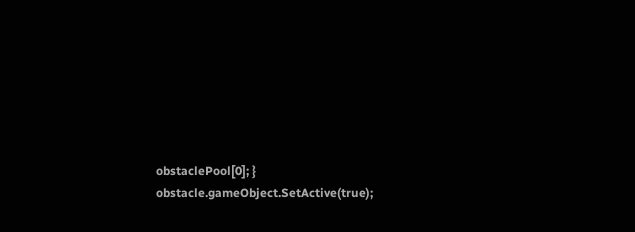obstaclePool[0]; } obstacle.gameObject.SetActive(true);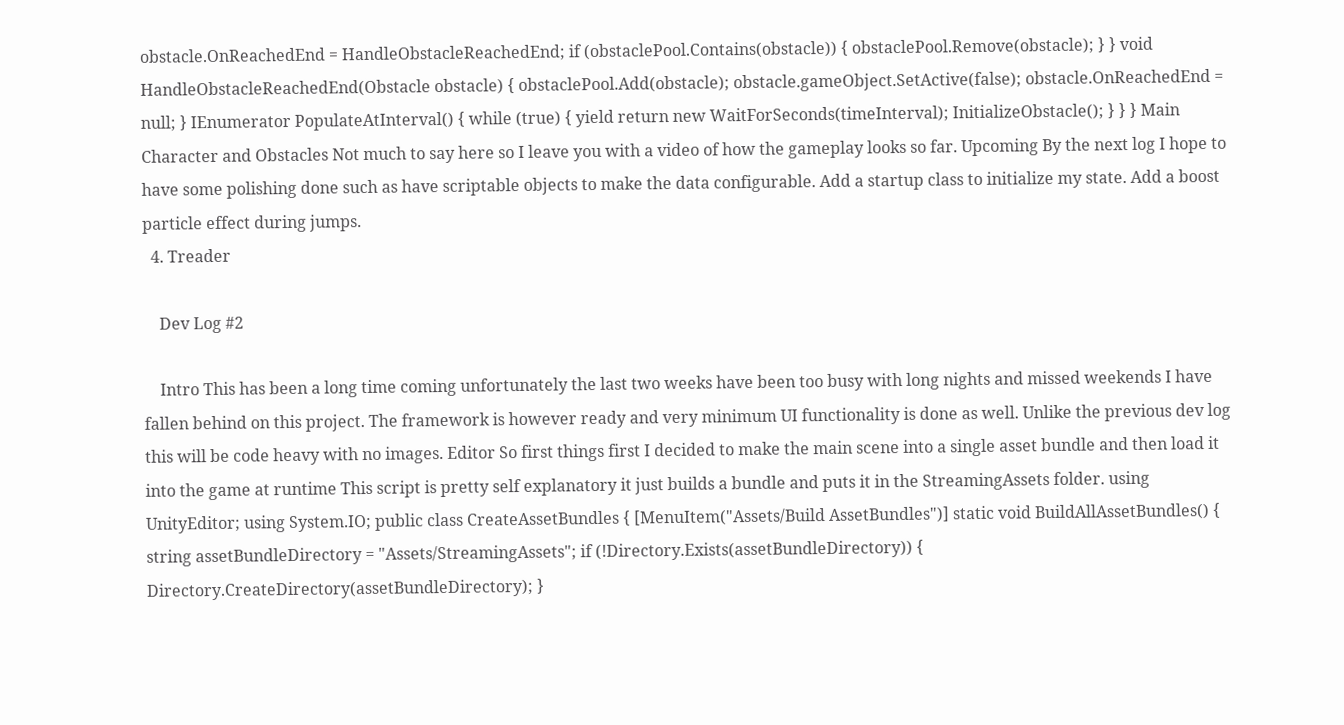obstacle.OnReachedEnd = HandleObstacleReachedEnd; if (obstaclePool.Contains(obstacle)) { obstaclePool.Remove(obstacle); } } void HandleObstacleReachedEnd(Obstacle obstacle) { obstaclePool.Add(obstacle); obstacle.gameObject.SetActive(false); obstacle.OnReachedEnd = null; } IEnumerator PopulateAtInterval() { while (true) { yield return new WaitForSeconds(timeInterval); InitializeObstacle(); } } } Main Character and Obstacles Not much to say here so I leave you with a video of how the gameplay looks so far. Upcoming By the next log I hope to have some polishing done such as have scriptable objects to make the data configurable. Add a startup class to initialize my state. Add a boost particle effect during jumps.
  4. Treader

    Dev Log #2

    Intro This has been a long time coming unfortunately the last two weeks have been too busy with long nights and missed weekends I have fallen behind on this project. The framework is however ready and very minimum UI functionality is done as well. Unlike the previous dev log this will be code heavy with no images. Editor So first things first I decided to make the main scene into a single asset bundle and then load it into the game at runtime This script is pretty self explanatory it just builds a bundle and puts it in the StreamingAssets folder. using UnityEditor; using System.IO; public class CreateAssetBundles { [MenuItem("Assets/Build AssetBundles")] static void BuildAllAssetBundles() { string assetBundleDirectory = "Assets/StreamingAssets"; if (!Directory.Exists(assetBundleDirectory)) { Directory.CreateDirectory(assetBundleDirectory); }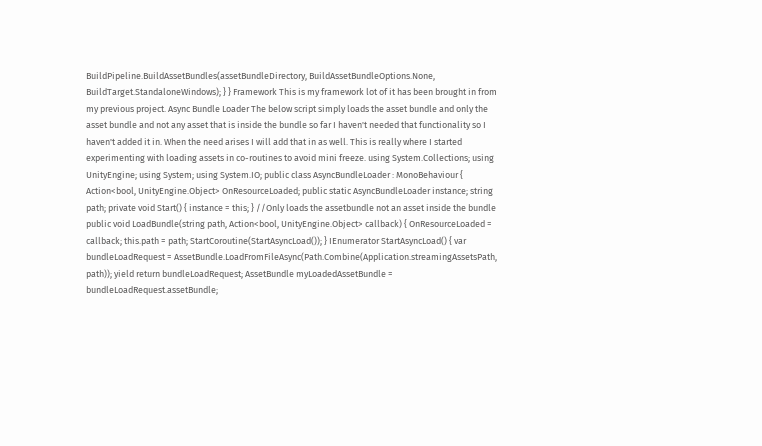BuildPipeline.BuildAssetBundles(assetBundleDirectory, BuildAssetBundleOptions.None, BuildTarget.StandaloneWindows); } } Framework This is my framework lot of it has been brought in from my previous project. Async Bundle Loader The below script simply loads the asset bundle and only the asset bundle and not any asset that is inside the bundle so far I haven't needed that functionality so I haven't added it in. When the need arises I will add that in as well. This is really where I started experimenting with loading assets in co-routines to avoid mini freeze. using System.Collections; using UnityEngine; using System; using System.IO; public class AsyncBundleLoader : MonoBehaviour { Action<bool, UnityEngine.Object> OnResourceLoaded; public static AsyncBundleLoader instance; string path; private void Start() { instance = this; } //Only loads the assetbundle not an asset inside the bundle public void LoadBundle(string path, Action<bool, UnityEngine.Object> callback) { OnResourceLoaded = callback; this.path = path; StartCoroutine(StartAsyncLoad()); } IEnumerator StartAsyncLoad() { var bundleLoadRequest = AssetBundle.LoadFromFileAsync(Path.Combine(Application.streamingAssetsPath, path)); yield return bundleLoadRequest; AssetBundle myLoadedAssetBundle = bundleLoadRequest.assetBundle;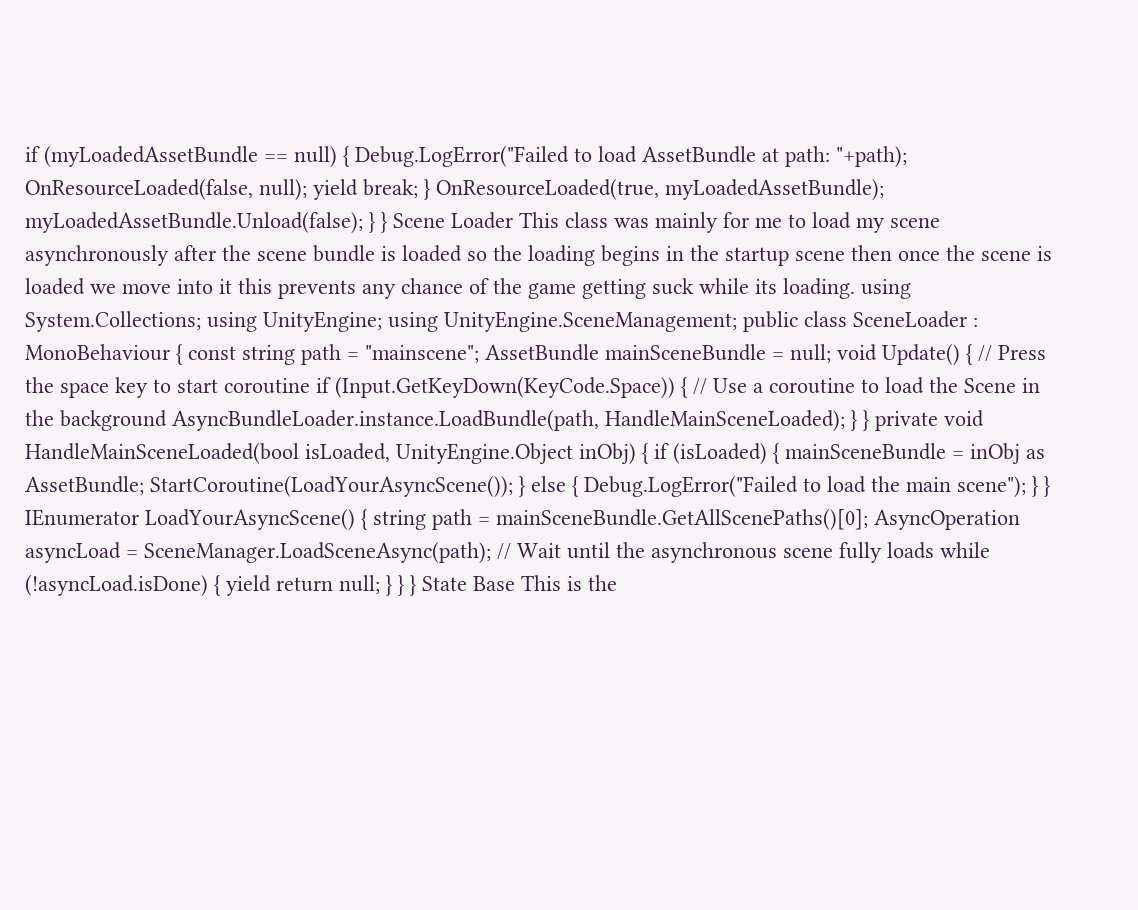if (myLoadedAssetBundle == null) { Debug.LogError("Failed to load AssetBundle at path: "+path); OnResourceLoaded(false, null); yield break; } OnResourceLoaded(true, myLoadedAssetBundle); myLoadedAssetBundle.Unload(false); } } Scene Loader This class was mainly for me to load my scene asynchronously after the scene bundle is loaded so the loading begins in the startup scene then once the scene is loaded we move into it this prevents any chance of the game getting suck while its loading. using System.Collections; using UnityEngine; using UnityEngine.SceneManagement; public class SceneLoader : MonoBehaviour { const string path = "mainscene"; AssetBundle mainSceneBundle = null; void Update() { // Press the space key to start coroutine if (Input.GetKeyDown(KeyCode.Space)) { // Use a coroutine to load the Scene in the background AsyncBundleLoader.instance.LoadBundle(path, HandleMainSceneLoaded); } } private void HandleMainSceneLoaded(bool isLoaded, UnityEngine.Object inObj) { if (isLoaded) { mainSceneBundle = inObj as AssetBundle; StartCoroutine(LoadYourAsyncScene()); } else { Debug.LogError("Failed to load the main scene"); } } IEnumerator LoadYourAsyncScene() { string path = mainSceneBundle.GetAllScenePaths()[0]; AsyncOperation asyncLoad = SceneManager.LoadSceneAsync(path); // Wait until the asynchronous scene fully loads while (!asyncLoad.isDone) { yield return null; } } } State Base This is the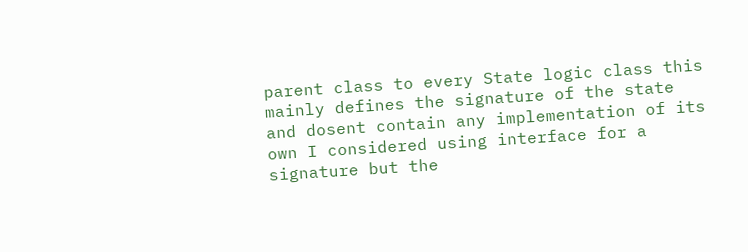parent class to every State logic class this mainly defines the signature of the state and dosent contain any implementation of its own I considered using interface for a signature but the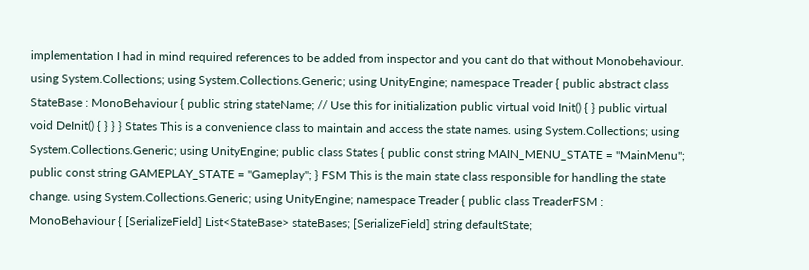implementation I had in mind required references to be added from inspector and you cant do that without Monobehaviour. using System.Collections; using System.Collections.Generic; using UnityEngine; namespace Treader { public abstract class StateBase : MonoBehaviour { public string stateName; // Use this for initialization public virtual void Init() { } public virtual void DeInit() { } } } States This is a convenience class to maintain and access the state names. using System.Collections; using System.Collections.Generic; using UnityEngine; public class States { public const string MAIN_MENU_STATE = "MainMenu"; public const string GAMEPLAY_STATE = "Gameplay"; } FSM This is the main state class responsible for handling the state change. using System.Collections.Generic; using UnityEngine; namespace Treader { public class TreaderFSM : MonoBehaviour { [SerializeField] List<StateBase> stateBases; [SerializeField] string defaultState;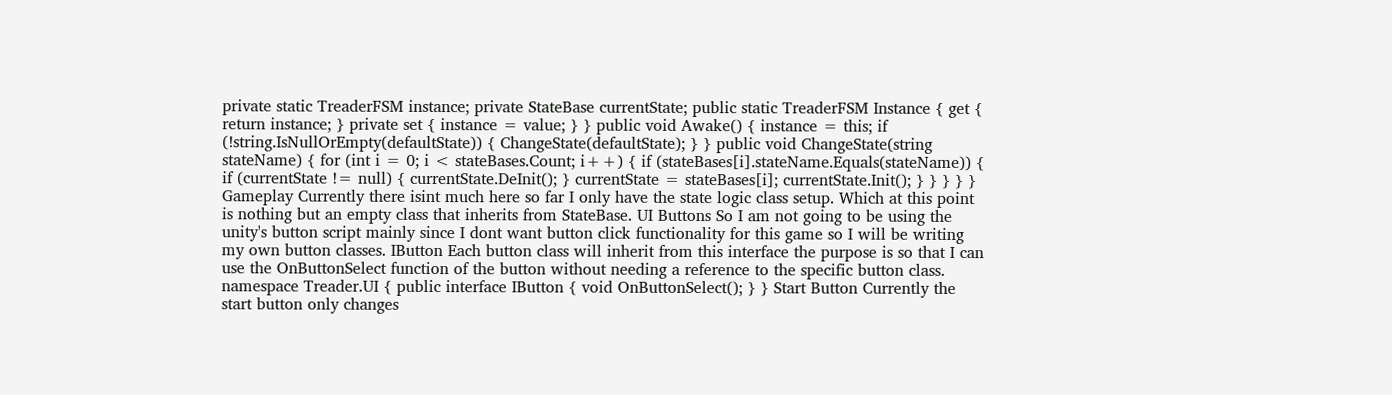private static TreaderFSM instance; private StateBase currentState; public static TreaderFSM Instance { get { return instance; } private set { instance = value; } } public void Awake() { instance = this; if (!string.IsNullOrEmpty(defaultState)) { ChangeState(defaultState); } } public void ChangeState(string stateName) { for (int i = 0; i < stateBases.Count; i++) { if (stateBases[i].stateName.Equals(stateName)) { if (currentState != null) { currentState.DeInit(); } currentState = stateBases[i]; currentState.Init(); } } } } } Gameplay Currently there isint much here so far I only have the state logic class setup. Which at this point is nothing but an empty class that inherits from StateBase. UI Buttons So I am not going to be using the unity's button script mainly since I dont want button click functionality for this game so I will be writing my own button classes. IButton Each button class will inherit from this interface the purpose is so that I can use the OnButtonSelect function of the button without needing a reference to the specific button class. namespace Treader.UI { public interface IButton { void OnButtonSelect(); } } Start Button Currently the start button only changes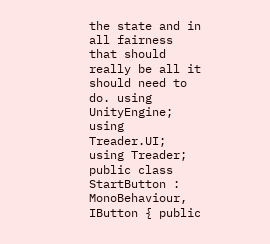the state and in all fairness that should really be all it should need to do. using UnityEngine; using Treader.UI; using Treader; public class StartButton : MonoBehaviour, IButton { public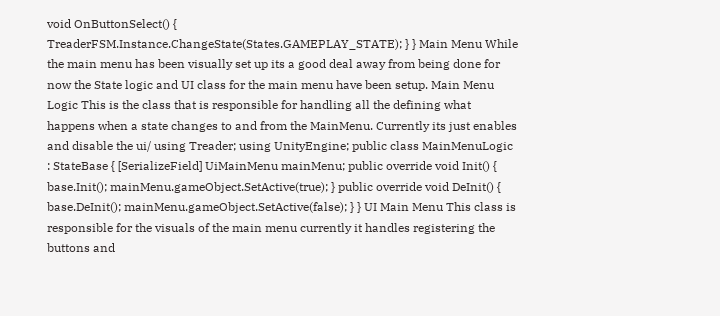void OnButtonSelect() { TreaderFSM.Instance.ChangeState(States.GAMEPLAY_STATE); } } Main Menu While the main menu has been visually set up its a good deal away from being done for now the State logic and UI class for the main menu have been setup. Main Menu Logic This is the class that is responsible for handling all the defining what happens when a state changes to and from the MainMenu. Currently its just enables and disable the ui/ using Treader; using UnityEngine; public class MainMenuLogic : StateBase { [SerializeField] UiMainMenu mainMenu; public override void Init() { base.Init(); mainMenu.gameObject.SetActive(true); } public override void DeInit() { base.DeInit(); mainMenu.gameObject.SetActive(false); } } UI Main Menu This class is responsible for the visuals of the main menu currently it handles registering the buttons and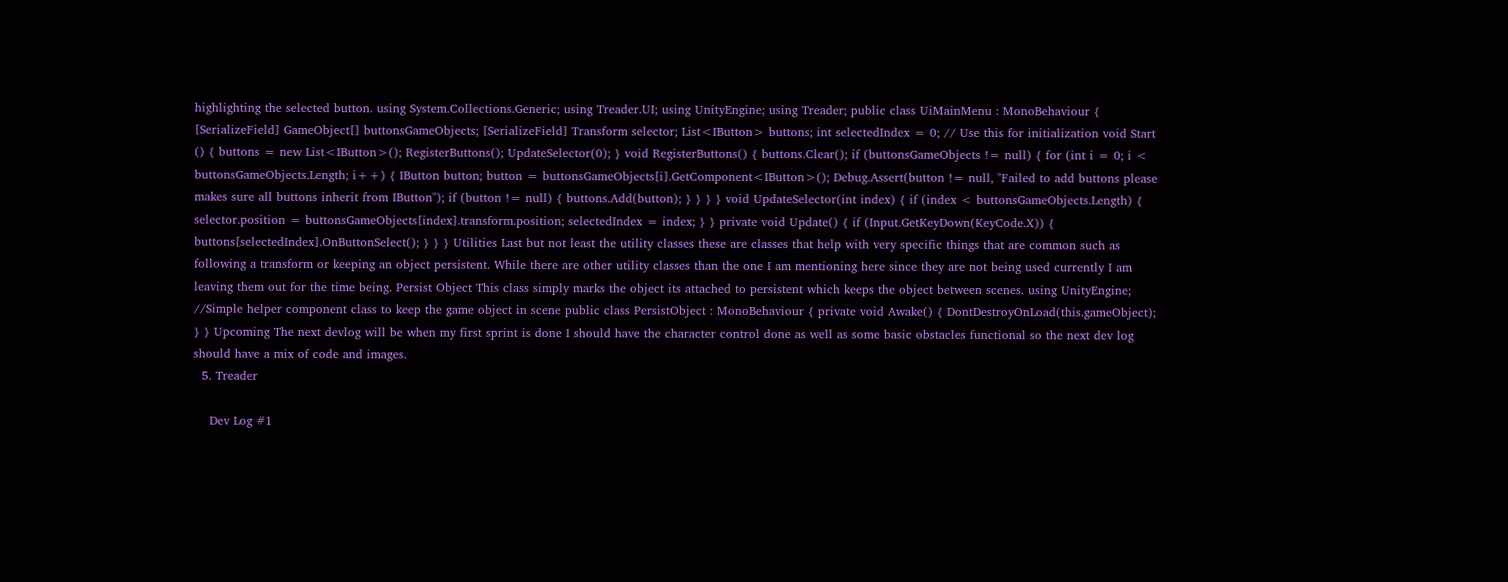highlighting the selected button. using System.Collections.Generic; using Treader.UI; using UnityEngine; using Treader; public class UiMainMenu : MonoBehaviour { [SerializeField] GameObject[] buttonsGameObjects; [SerializeField] Transform selector; List<IButton> buttons; int selectedIndex = 0; // Use this for initialization void Start () { buttons = new List<IButton>(); RegisterButtons(); UpdateSelector(0); } void RegisterButtons() { buttons.Clear(); if (buttonsGameObjects != null) { for (int i = 0; i < buttonsGameObjects.Length; i++) { IButton button; button = buttonsGameObjects[i].GetComponent<IButton>(); Debug.Assert(button != null, "Failed to add buttons please makes sure all buttons inherit from IButton"); if (button != null) { buttons.Add(button); } } } } void UpdateSelector(int index) { if (index < buttonsGameObjects.Length) { selector.position = buttonsGameObjects[index].transform.position; selectedIndex = index; } } private void Update() { if (Input.GetKeyDown(KeyCode.X)) { buttons[selectedIndex].OnButtonSelect(); } } } Utilities Last but not least the utility classes these are classes that help with very specific things that are common such as following a transform or keeping an object persistent. While there are other utility classes than the one I am mentioning here since they are not being used currently I am leaving them out for the time being. Persist Object This class simply marks the object its attached to persistent which keeps the object between scenes. using UnityEngine; //Simple helper component class to keep the game object in scene public class PersistObject : MonoBehaviour { private void Awake() { DontDestroyOnLoad(this.gameObject); } } Upcoming The next devlog will be when my first sprint is done I should have the character control done as well as some basic obstacles functional so the next dev log should have a mix of code and images.
  5. Treader

    Dev Log #1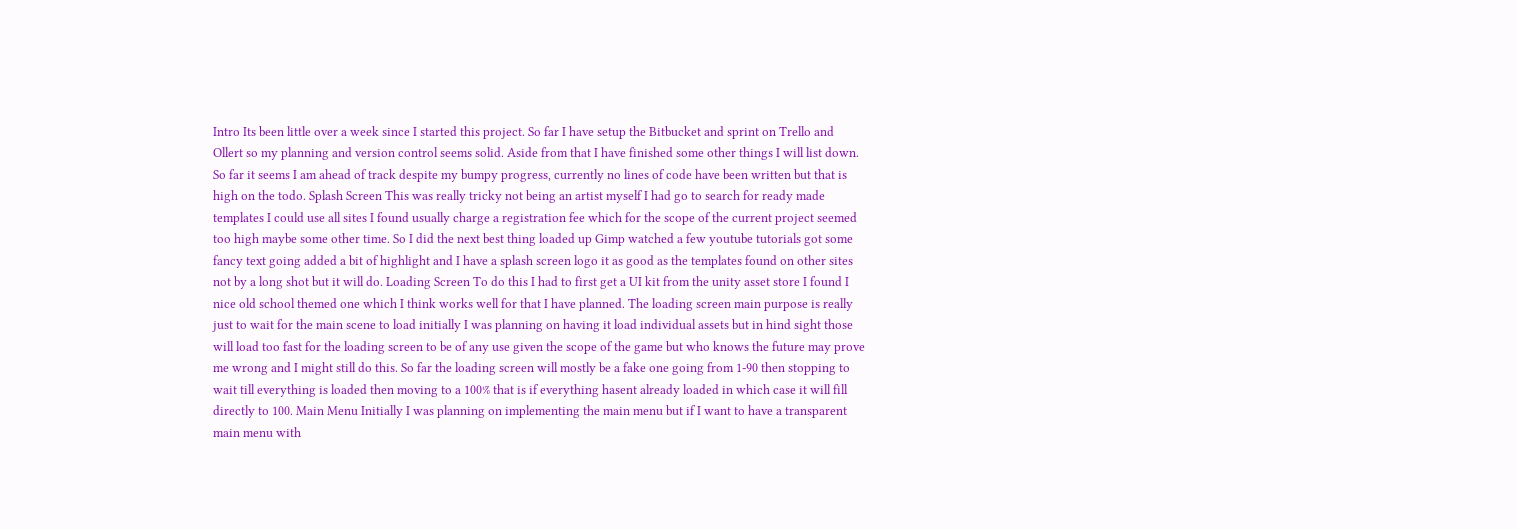Intro Its been little over a week since I started this project. So far I have setup the Bitbucket and sprint on Trello and Ollert so my planning and version control seems solid. Aside from that I have finished some other things I will list down. So far it seems I am ahead of track despite my bumpy progress, currently no lines of code have been written but that is high on the todo. Splash Screen This was really tricky not being an artist myself I had go to search for ready made templates I could use all sites I found usually charge a registration fee which for the scope of the current project seemed too high maybe some other time. So I did the next best thing loaded up Gimp watched a few youtube tutorials got some fancy text going added a bit of highlight and I have a splash screen logo it as good as the templates found on other sites not by a long shot but it will do. Loading Screen To do this I had to first get a UI kit from the unity asset store I found I nice old school themed one which I think works well for that I have planned. The loading screen main purpose is really just to wait for the main scene to load initially I was planning on having it load individual assets but in hind sight those will load too fast for the loading screen to be of any use given the scope of the game but who knows the future may prove me wrong and I might still do this. So far the loading screen will mostly be a fake one going from 1-90 then stopping to wait till everything is loaded then moving to a 100% that is if everything hasent already loaded in which case it will fill directly to 100. Main Menu Initially I was planning on implementing the main menu but if I want to have a transparent main menu with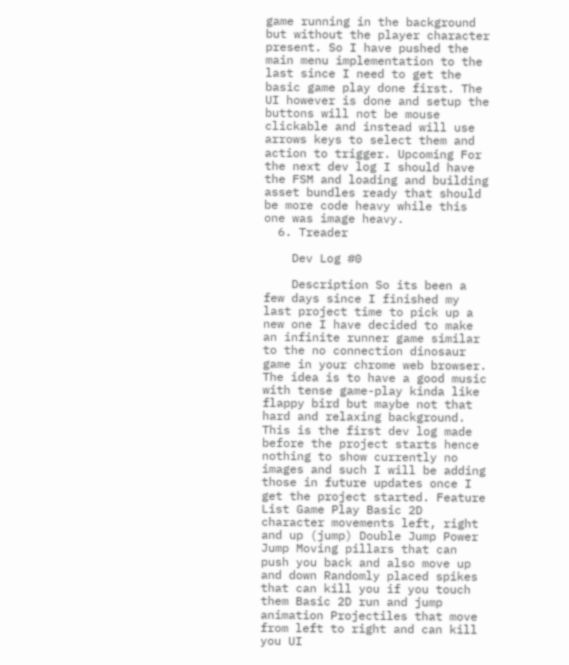game running in the background but without the player character present. So I have pushed the main menu implementation to the last since I need to get the basic game play done first. The UI however is done and setup the buttons will not be mouse clickable and instead will use arrows keys to select them and action to trigger. Upcoming For the next dev log I should have the FSM and loading and building asset bundles ready that should be more code heavy while this one was image heavy.
  6. Treader

    Dev Log #0

    Description So its been a few days since I finished my last project time to pick up a new one I have decided to make an infinite runner game similar to the no connection dinosaur game in your chrome web browser. The idea is to have a good music with tense game-play kinda like flappy bird but maybe not that hard and relaxing background. This is the first dev log made before the project starts hence nothing to show currently no images and such I will be adding those in future updates once I get the project started. Feature List Game Play Basic 2D character movements left, right and up (jump) Double Jump Power Jump Moving pillars that can push you back and also move up and down Randomly placed spikes that can kill you if you touch them Basic 2D run and jump animation Projectiles that move from left to right and can kill you UI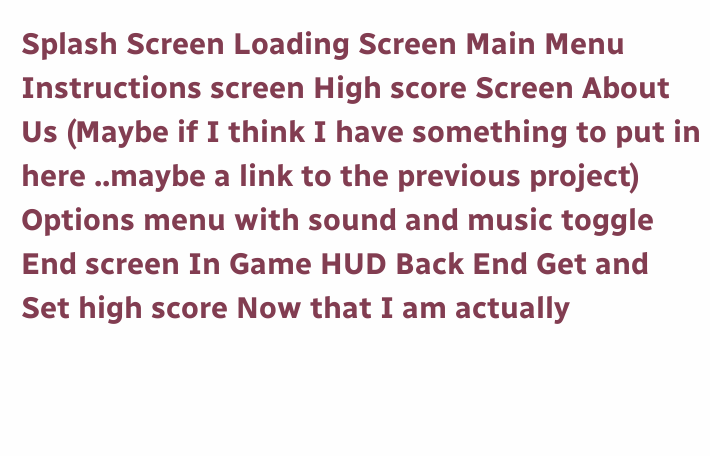Splash Screen Loading Screen Main Menu Instructions screen High score Screen About Us (Maybe if I think I have something to put in here ..maybe a link to the previous project) Options menu with sound and music toggle End screen In Game HUD Back End Get and Set high score Now that I am actually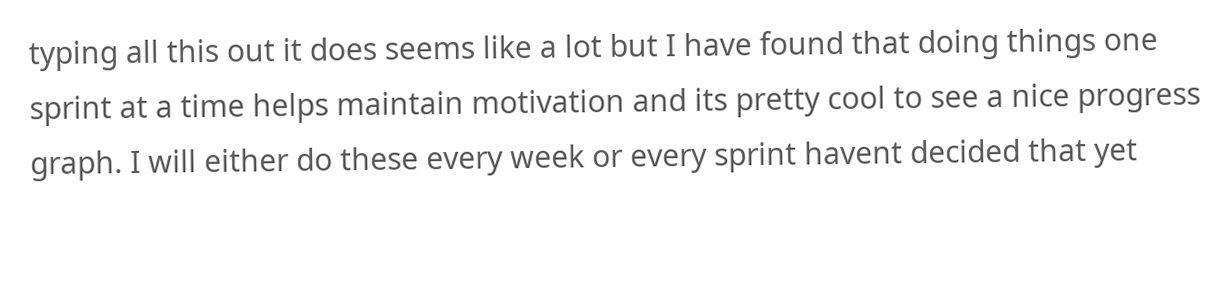typing all this out it does seems like a lot but I have found that doing things one sprint at a time helps maintain motivation and its pretty cool to see a nice progress graph. I will either do these every week or every sprint havent decided that yet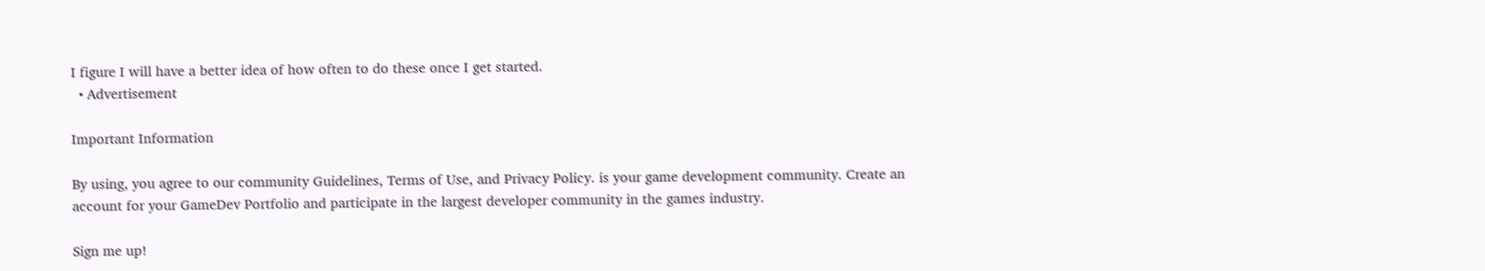I figure I will have a better idea of how often to do these once I get started.
  • Advertisement

Important Information

By using, you agree to our community Guidelines, Terms of Use, and Privacy Policy. is your game development community. Create an account for your GameDev Portfolio and participate in the largest developer community in the games industry.

Sign me up!